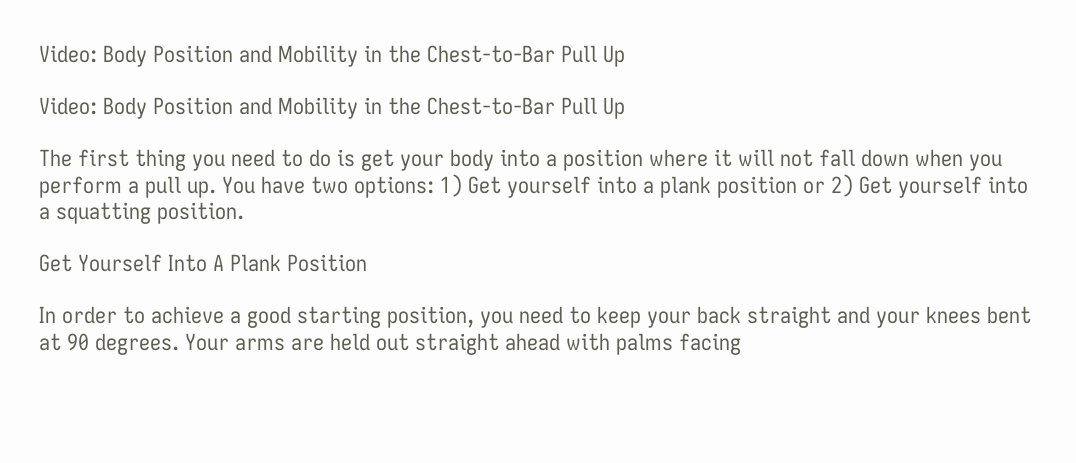Video: Body Position and Mobility in the Chest-to-Bar Pull Up

Video: Body Position and Mobility in the Chest-to-Bar Pull Up

The first thing you need to do is get your body into a position where it will not fall down when you perform a pull up. You have two options: 1) Get yourself into a plank position or 2) Get yourself into a squatting position.

Get Yourself Into A Plank Position

In order to achieve a good starting position, you need to keep your back straight and your knees bent at 90 degrees. Your arms are held out straight ahead with palms facing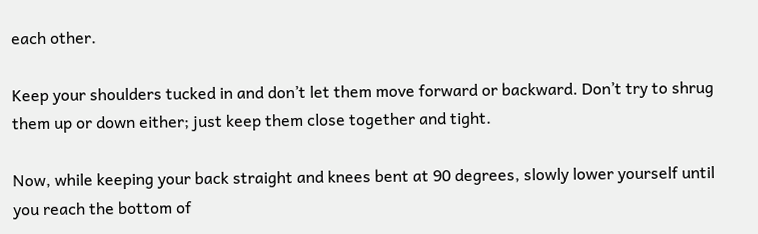each other.

Keep your shoulders tucked in and don’t let them move forward or backward. Don’t try to shrug them up or down either; just keep them close together and tight.

Now, while keeping your back straight and knees bent at 90 degrees, slowly lower yourself until you reach the bottom of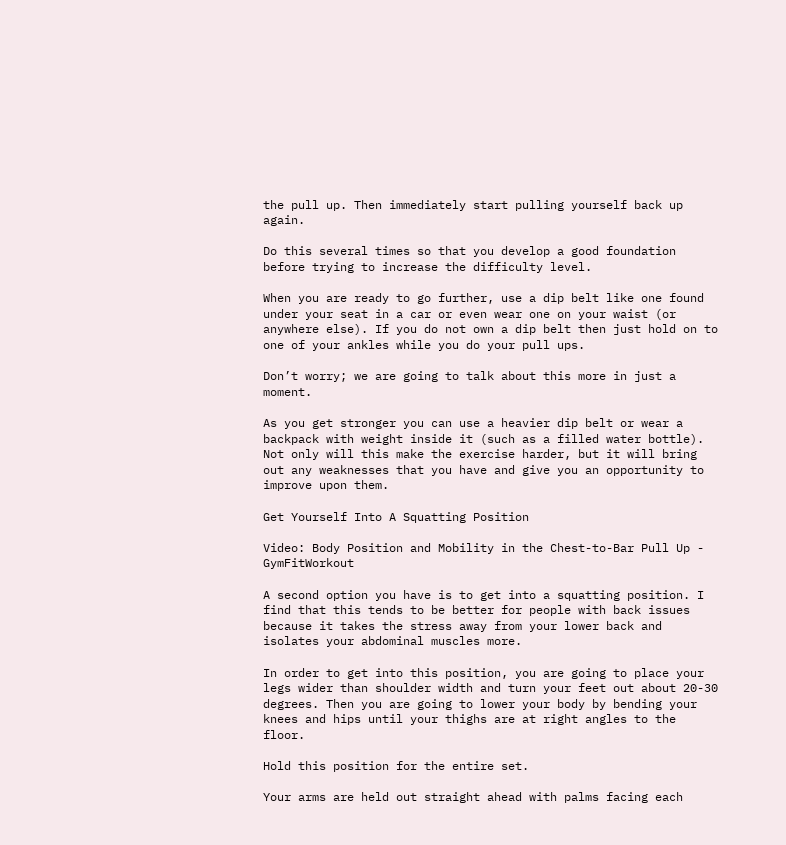the pull up. Then immediately start pulling yourself back up again.

Do this several times so that you develop a good foundation before trying to increase the difficulty level.

When you are ready to go further, use a dip belt like one found under your seat in a car or even wear one on your waist (or anywhere else). If you do not own a dip belt then just hold on to one of your ankles while you do your pull ups.

Don’t worry; we are going to talk about this more in just a moment.

As you get stronger you can use a heavier dip belt or wear a backpack with weight inside it (such as a filled water bottle). Not only will this make the exercise harder, but it will bring out any weaknesses that you have and give you an opportunity to improve upon them.

Get Yourself Into A Squatting Position

Video: Body Position and Mobility in the Chest-to-Bar Pull Up - GymFitWorkout

A second option you have is to get into a squatting position. I find that this tends to be better for people with back issues because it takes the stress away from your lower back and isolates your abdominal muscles more.

In order to get into this position, you are going to place your legs wider than shoulder width and turn your feet out about 20-30 degrees. Then you are going to lower your body by bending your knees and hips until your thighs are at right angles to the floor.

Hold this position for the entire set.

Your arms are held out straight ahead with palms facing each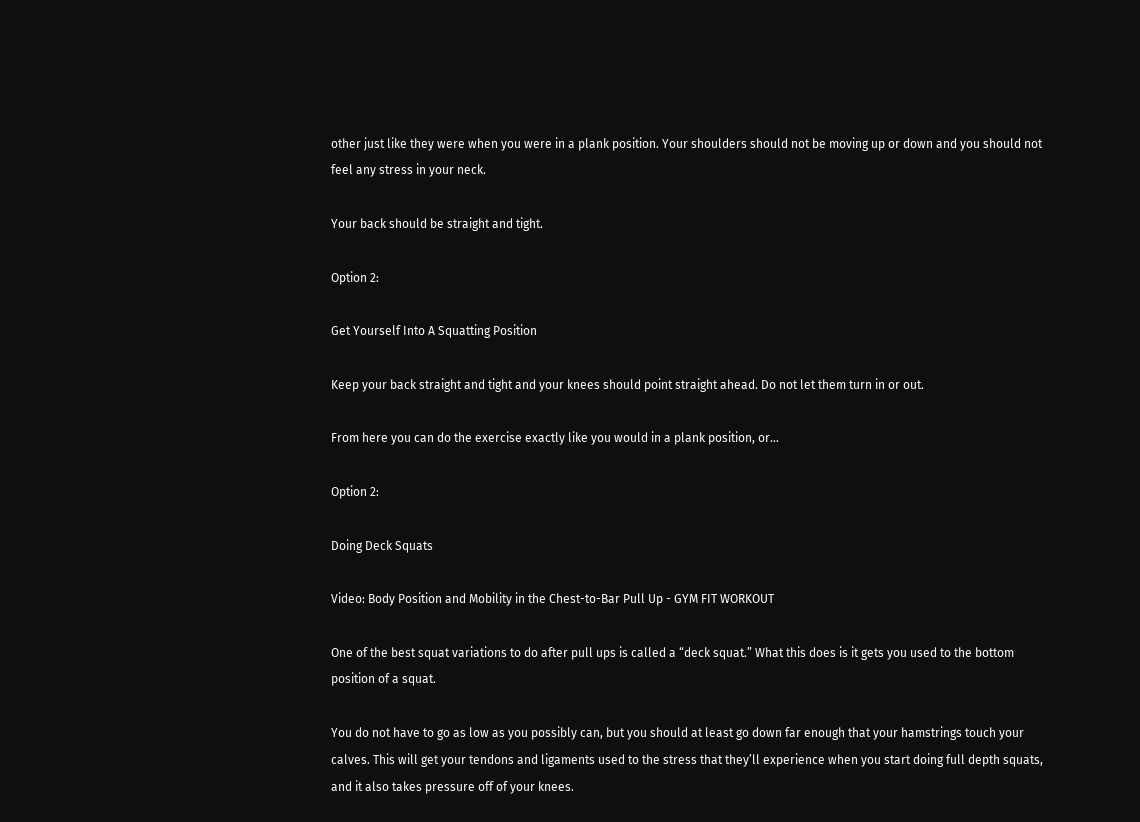other just like they were when you were in a plank position. Your shoulders should not be moving up or down and you should not feel any stress in your neck.

Your back should be straight and tight.

Option 2:

Get Yourself Into A Squatting Position

Keep your back straight and tight and your knees should point straight ahead. Do not let them turn in or out.

From here you can do the exercise exactly like you would in a plank position, or…

Option 2:

Doing Deck Squats

Video: Body Position and Mobility in the Chest-to-Bar Pull Up - GYM FIT WORKOUT

One of the best squat variations to do after pull ups is called a “deck squat.” What this does is it gets you used to the bottom position of a squat.

You do not have to go as low as you possibly can, but you should at least go down far enough that your hamstrings touch your calves. This will get your tendons and ligaments used to the stress that they’ll experience when you start doing full depth squats, and it also takes pressure off of your knees.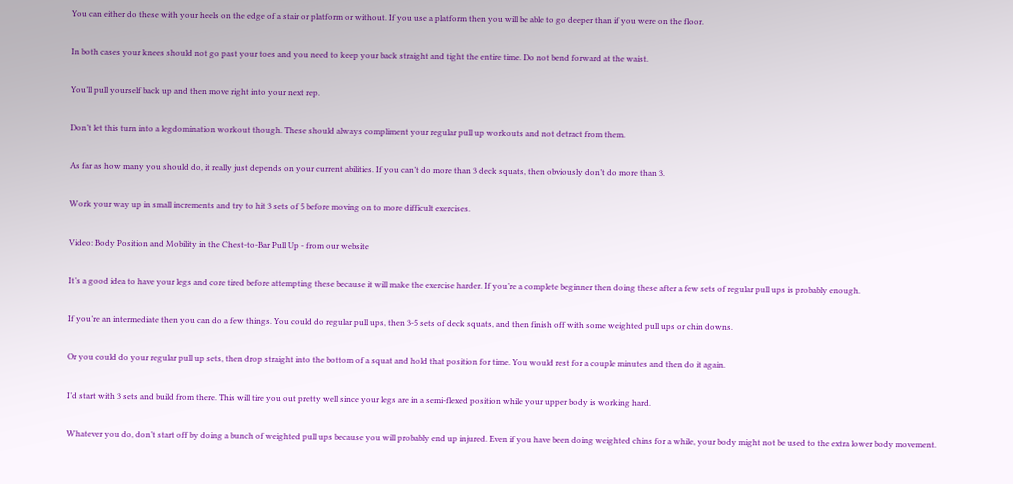You can either do these with your heels on the edge of a stair or platform or without. If you use a platform then you will be able to go deeper than if you were on the floor.

In both cases your knees should not go past your toes and you need to keep your back straight and tight the entire time. Do not bend forward at the waist.

You’ll pull yourself back up and then move right into your next rep.

Don’t let this turn into a legdomination workout though. These should always compliment your regular pull up workouts and not detract from them.

As far as how many you should do, it really just depends on your current abilities. If you can’t do more than 3 deck squats, then obviously don’t do more than 3.

Work your way up in small increments and try to hit 3 sets of 5 before moving on to more difficult exercises.

Video: Body Position and Mobility in the Chest-to-Bar Pull Up - from our website

It’s a good idea to have your legs and core tired before attempting these because it will make the exercise harder. If you’re a complete beginner then doing these after a few sets of regular pull ups is probably enough.

If you’re an intermediate then you can do a few things. You could do regular pull ups, then 3-5 sets of deck squats, and then finish off with some weighted pull ups or chin downs.

Or you could do your regular pull up sets, then drop straight into the bottom of a squat and hold that position for time. You would rest for a couple minutes and then do it again.

I’d start with 3 sets and build from there. This will tire you out pretty well since your legs are in a semi-flexed position while your upper body is working hard.

Whatever you do, don’t start off by doing a bunch of weighted pull ups because you will probably end up injured. Even if you have been doing weighted chins for a while, your body might not be used to the extra lower body movement.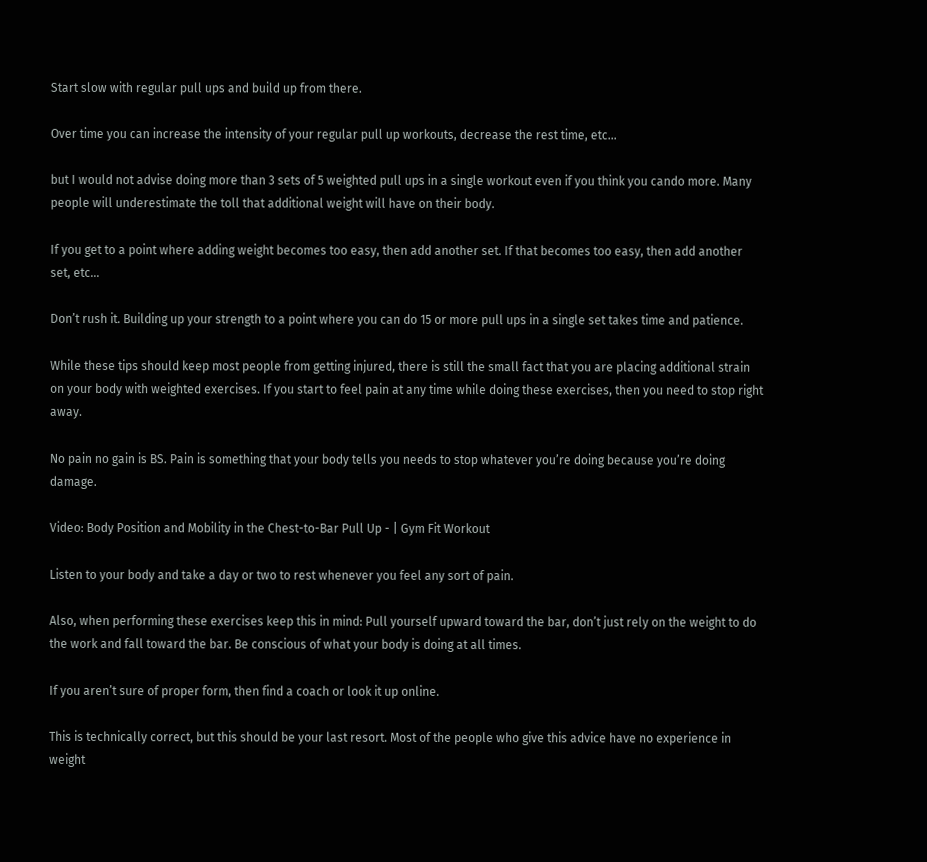Start slow with regular pull ups and build up from there.

Over time you can increase the intensity of your regular pull up workouts, decrease the rest time, etc…

but I would not advise doing more than 3 sets of 5 weighted pull ups in a single workout even if you think you cando more. Many people will underestimate the toll that additional weight will have on their body.

If you get to a point where adding weight becomes too easy, then add another set. If that becomes too easy, then add another set, etc…

Don’t rush it. Building up your strength to a point where you can do 15 or more pull ups in a single set takes time and patience.

While these tips should keep most people from getting injured, there is still the small fact that you are placing additional strain on your body with weighted exercises. If you start to feel pain at any time while doing these exercises, then you need to stop right away.

No pain no gain is BS. Pain is something that your body tells you needs to stop whatever you’re doing because you’re doing damage.

Video: Body Position and Mobility in the Chest-to-Bar Pull Up - | Gym Fit Workout

Listen to your body and take a day or two to rest whenever you feel any sort of pain.

Also, when performing these exercises keep this in mind: Pull yourself upward toward the bar, don’t just rely on the weight to do the work and fall toward the bar. Be conscious of what your body is doing at all times.

If you aren’t sure of proper form, then find a coach or look it up online.

This is technically correct, but this should be your last resort. Most of the people who give this advice have no experience in weight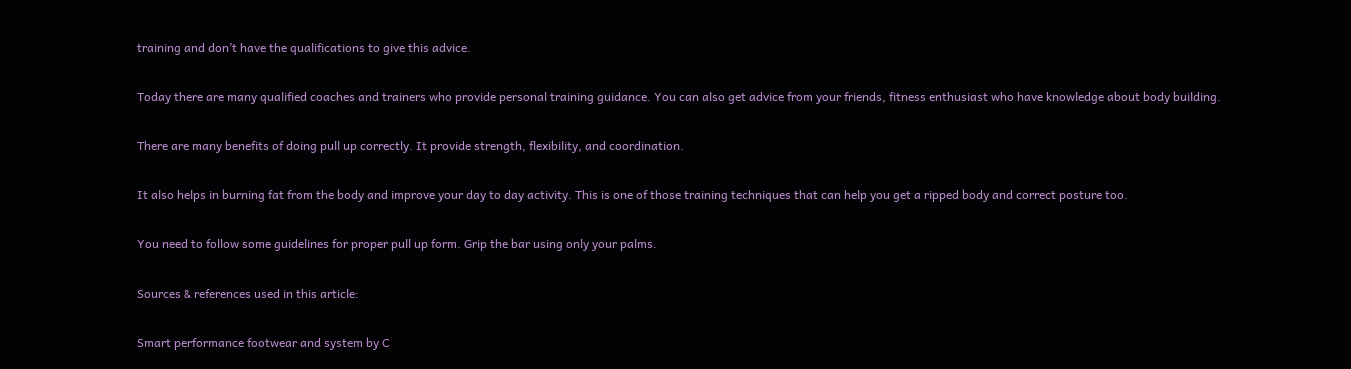training and don’t have the qualifications to give this advice.

Today there are many qualified coaches and trainers who provide personal training guidance. You can also get advice from your friends, fitness enthusiast who have knowledge about body building.

There are many benefits of doing pull up correctly. It provide strength, flexibility, and coordination.

It also helps in burning fat from the body and improve your day to day activity. This is one of those training techniques that can help you get a ripped body and correct posture too.

You need to follow some guidelines for proper pull up form. Grip the bar using only your palms.

Sources & references used in this article:

Smart performance footwear and system by C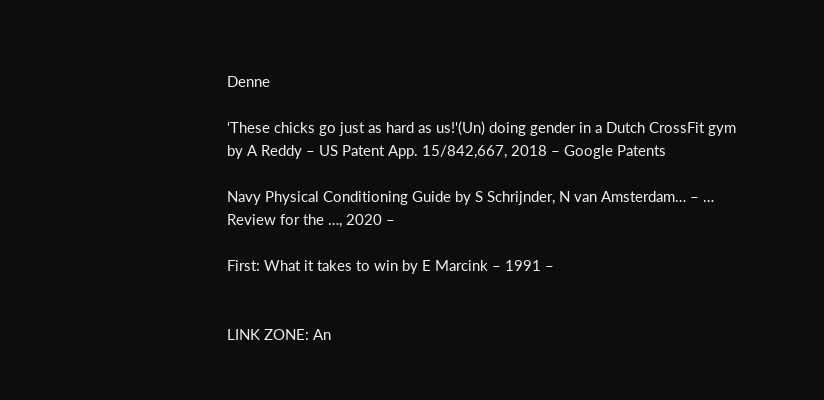Denne

‘These chicks go just as hard as us!'(Un) doing gender in a Dutch CrossFit gym by A Reddy – US Patent App. 15/842,667, 2018 – Google Patents

Navy Physical Conditioning Guide by S Schrijnder, N van Amsterdam… – … Review for the …, 2020 –

First: What it takes to win by E Marcink – 1991 –


LINK ZONE: An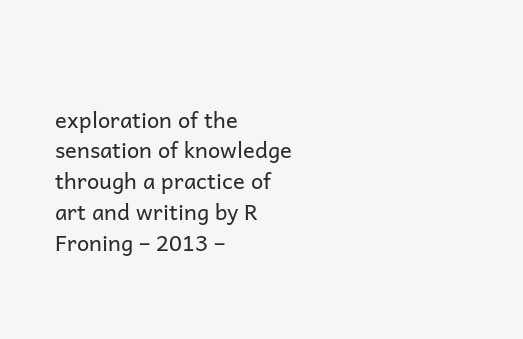exploration of the sensation of knowledge through a practice of art and writing by R Froning – 2013 –